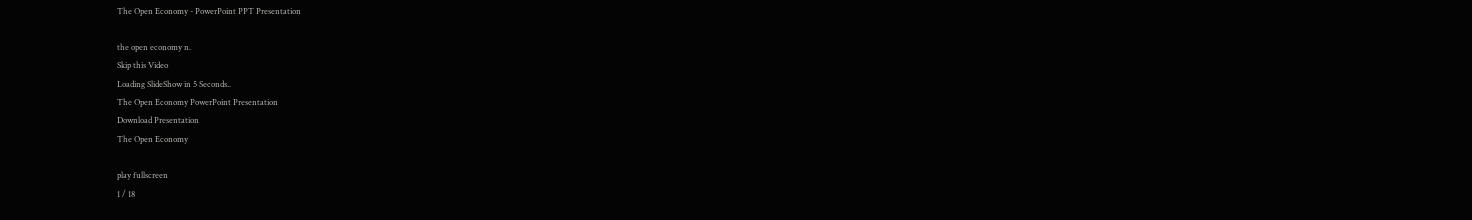The Open Economy - PowerPoint PPT Presentation

the open economy n.
Skip this Video
Loading SlideShow in 5 Seconds..
The Open Economy PowerPoint Presentation
Download Presentation
The Open Economy

play fullscreen
1 / 18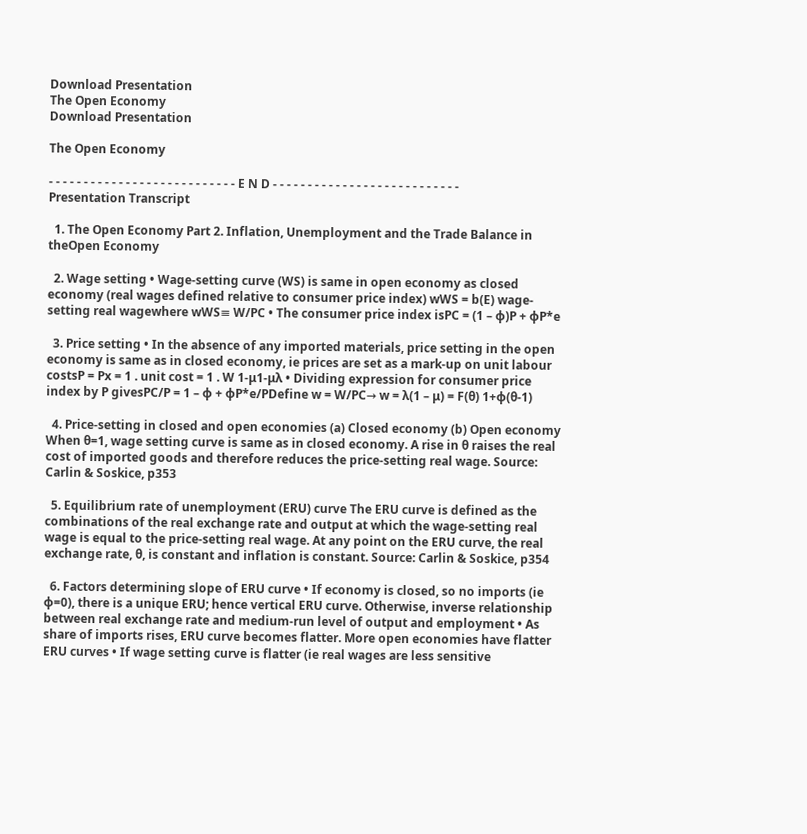Download Presentation
The Open Economy
Download Presentation

The Open Economy

- - - - - - - - - - - - - - - - - - - - - - - - - - - E N D - - - - - - - - - - - - - - - - - - - - - - - - - - -
Presentation Transcript

  1. The Open Economy Part 2. Inflation, Unemployment and the Trade Balance in theOpen Economy

  2. Wage setting • Wage-setting curve (WS) is same in open economy as closed economy (real wages defined relative to consumer price index) wWS = b(E) wage-setting real wagewhere wWS≡ W/PC • The consumer price index isPC = (1 – φ)P + φP*e

  3. Price setting • In the absence of any imported materials, price setting in the open economy is same as in closed economy, ie prices are set as a mark-up on unit labour costsP = Px = 1 . unit cost = 1 . W 1-μ1-μλ • Dividing expression for consumer price index by P givesPC/P = 1 – φ + φP*e/PDefine w = W/PC→ w = λ(1 – μ) = F(θ) 1+φ(θ-1)

  4. Price-setting in closed and open economies (a) Closed economy (b) Open economy When θ=1, wage setting curve is same as in closed economy. A rise in θ raises the real cost of imported goods and therefore reduces the price-setting real wage. Source: Carlin & Soskice, p353

  5. Equilibrium rate of unemployment (ERU) curve The ERU curve is defined as the combinations of the real exchange rate and output at which the wage-setting real wage is equal to the price-setting real wage. At any point on the ERU curve, the real exchange rate, θ, is constant and inflation is constant. Source: Carlin & Soskice, p354

  6. Factors determining slope of ERU curve • If economy is closed, so no imports (ie φ=0), there is a unique ERU; hence vertical ERU curve. Otherwise, inverse relationship between real exchange rate and medium-run level of output and employment • As share of imports rises, ERU curve becomes flatter. More open economies have flatter ERU curves • If wage setting curve is flatter (ie real wages are less sensitive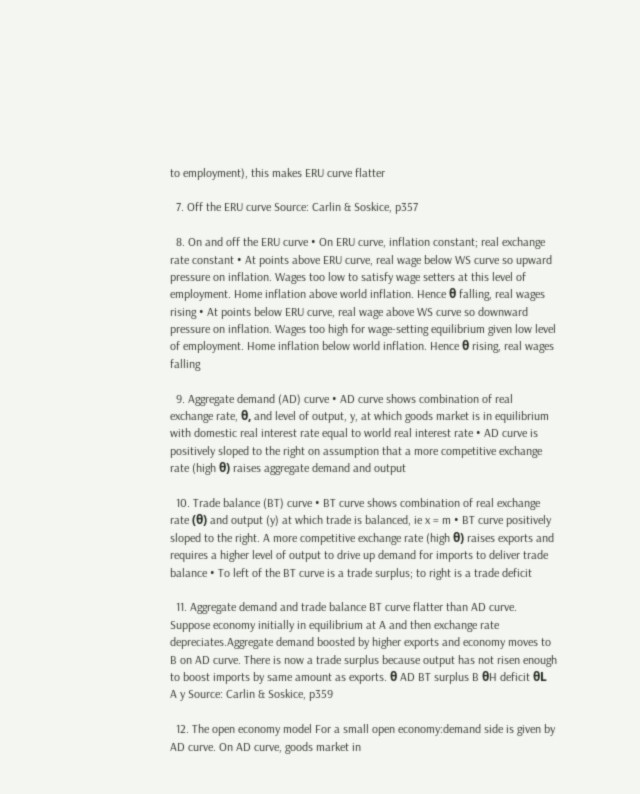to employment), this makes ERU curve flatter

  7. Off the ERU curve Source: Carlin & Soskice, p357

  8. On and off the ERU curve • On ERU curve, inflation constant; real exchange rate constant • At points above ERU curve, real wage below WS curve so upward pressure on inflation. Wages too low to satisfy wage setters at this level of employment. Home inflation above world inflation. Hence θ falling, real wages rising • At points below ERU curve, real wage above WS curve so downward pressure on inflation. Wages too high for wage-setting equilibrium given low level of employment. Home inflation below world inflation. Hence θ rising, real wages falling

  9. Aggregate demand (AD) curve • AD curve shows combination of real exchange rate, θ, and level of output, y, at which goods market is in equilibrium with domestic real interest rate equal to world real interest rate • AD curve is positively sloped to the right on assumption that a more competitive exchange rate (high θ) raises aggregate demand and output

  10. Trade balance (BT) curve • BT curve shows combination of real exchange rate (θ) and output (y) at which trade is balanced, ie x = m • BT curve positively sloped to the right. A more competitive exchange rate (high θ) raises exports and requires a higher level of output to drive up demand for imports to deliver trade balance • To left of the BT curve is a trade surplus; to right is a trade deficit

  11. Aggregate demand and trade balance BT curve flatter than AD curve. Suppose economy initially in equilibrium at A and then exchange rate depreciates.Aggregate demand boosted by higher exports and economy moves to B on AD curve. There is now a trade surplus because output has not risen enough to boost imports by same amount as exports. θ AD BT surplus B θH deficit θL A y Source: Carlin & Soskice, p359

  12. The open economy model For a small open economy:demand side is given by AD curve. On AD curve, goods market in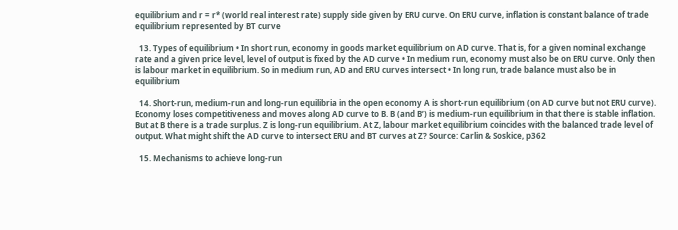equilibrium and r = r* (world real interest rate) supply side given by ERU curve. On ERU curve, inflation is constant balance of trade equilibrium represented by BT curve

  13. Types of equilibrium • In short run, economy in goods market equilibrium on AD curve. That is, for a given nominal exchange rate and a given price level, level of output is fixed by the AD curve • In medium run, economy must also be on ERU curve. Only then is labour market in equilibrium. So in medium run, AD and ERU curves intersect • In long run, trade balance must also be in equilibrium

  14. Short-run, medium-run and long-run equilibria in the open economy A is short-run equilibrium (on AD curve but not ERU curve). Economy loses competitiveness and moves along AD curve to B. B (and B’) is medium-run equilibrium in that there is stable inflation. But at B there is a trade surplus. Z is long-run equilibrium. At Z, labour market equilibrium coincides with the balanced trade level of output. What might shift the AD curve to intersect ERU and BT curves at Z? Source: Carlin & Soskice, p362

  15. Mechanisms to achieve long-run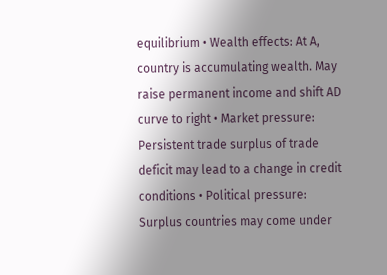equilibrium • Wealth effects: At A, country is accumulating wealth. May raise permanent income and shift AD curve to right • Market pressure: Persistent trade surplus of trade deficit may lead to a change in credit conditions • Political pressure: Surplus countries may come under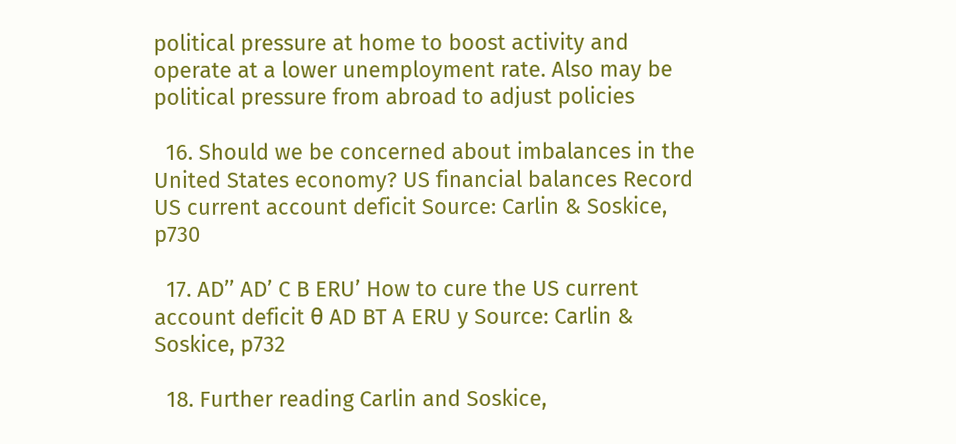political pressure at home to boost activity and operate at a lower unemployment rate. Also may be political pressure from abroad to adjust policies

  16. Should we be concerned about imbalances in the United States economy? US financial balances Record US current account deficit Source: Carlin & Soskice, p730

  17. AD’’ AD’ C B ERU’ How to cure the US current account deficit θ AD BT A ERU y Source: Carlin & Soskice, p732

  18. Further reading Carlin and Soskice,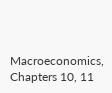Macroeconomics, Chapters 10, 11